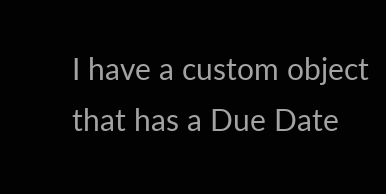I have a custom object that has a Due Date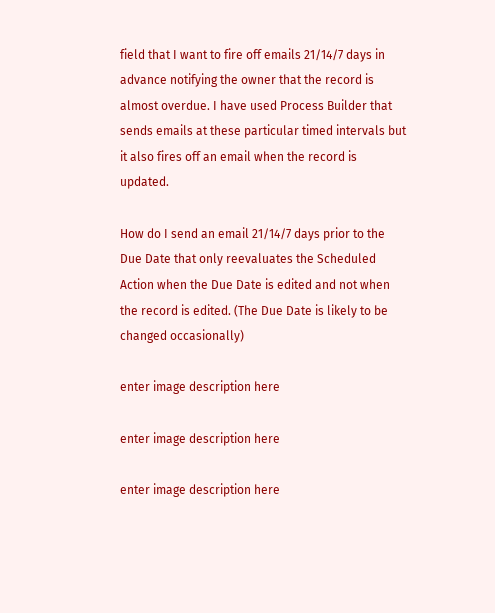field that I want to fire off emails 21/14/7 days in advance notifying the owner that the record is almost overdue. I have used Process Builder that sends emails at these particular timed intervals but it also fires off an email when the record is updated.

How do I send an email 21/14/7 days prior to the Due Date that only reevaluates the Scheduled Action when the Due Date is edited and not when the record is edited. (The Due Date is likely to be changed occasionally)

enter image description here

enter image description here

enter image description here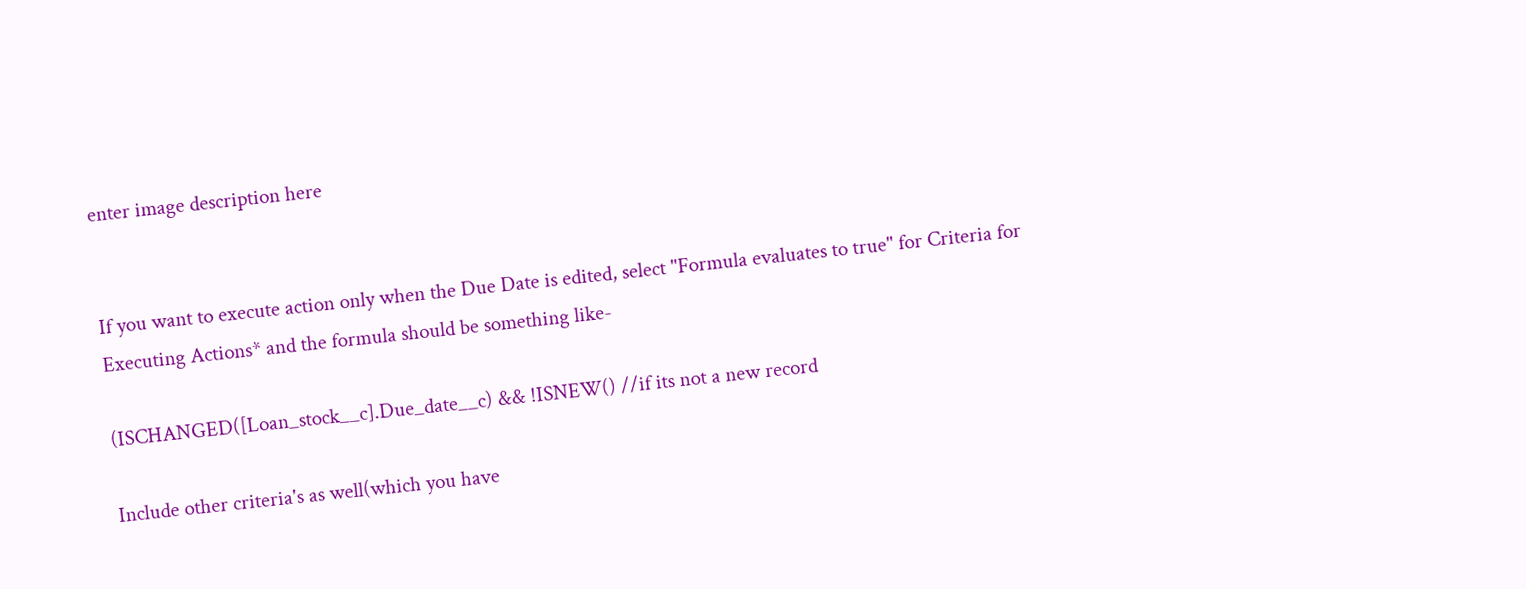enter image description here


If you want to execute action only when the Due Date is edited, select "Formula evaluates to true" for Criteria for Executing Actions* and the formula should be something like-

(ISCHANGED([Loan_stock__c].Due_date__c) && !ISNEW() //if its not a new record

Include other criteria's as well(which you have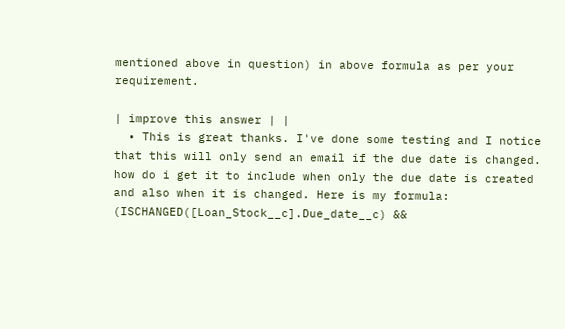mentioned above in question) in above formula as per your requirement.

| improve this answer | |
  • This is great thanks. I've done some testing and I notice that this will only send an email if the due date is changed. how do i get it to include when only the due date is created and also when it is changed. Here is my formula: (ISCHANGED([Loan_Stock__c].Due_date__c) &&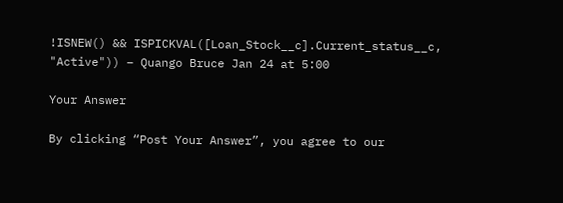!ISNEW() && ISPICKVAL([Loan_Stock__c].Current_status__c, "Active")) – Quango Bruce Jan 24 at 5:00

Your Answer

By clicking “Post Your Answer”, you agree to our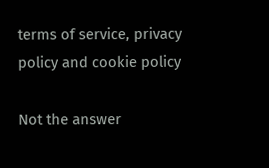terms of service, privacy policy and cookie policy

Not the answer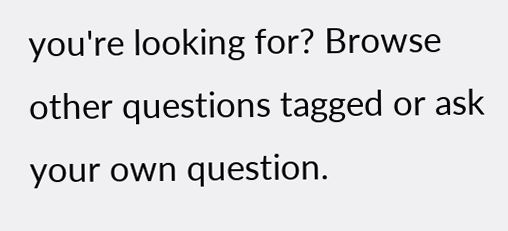you're looking for? Browse other questions tagged or ask your own question.